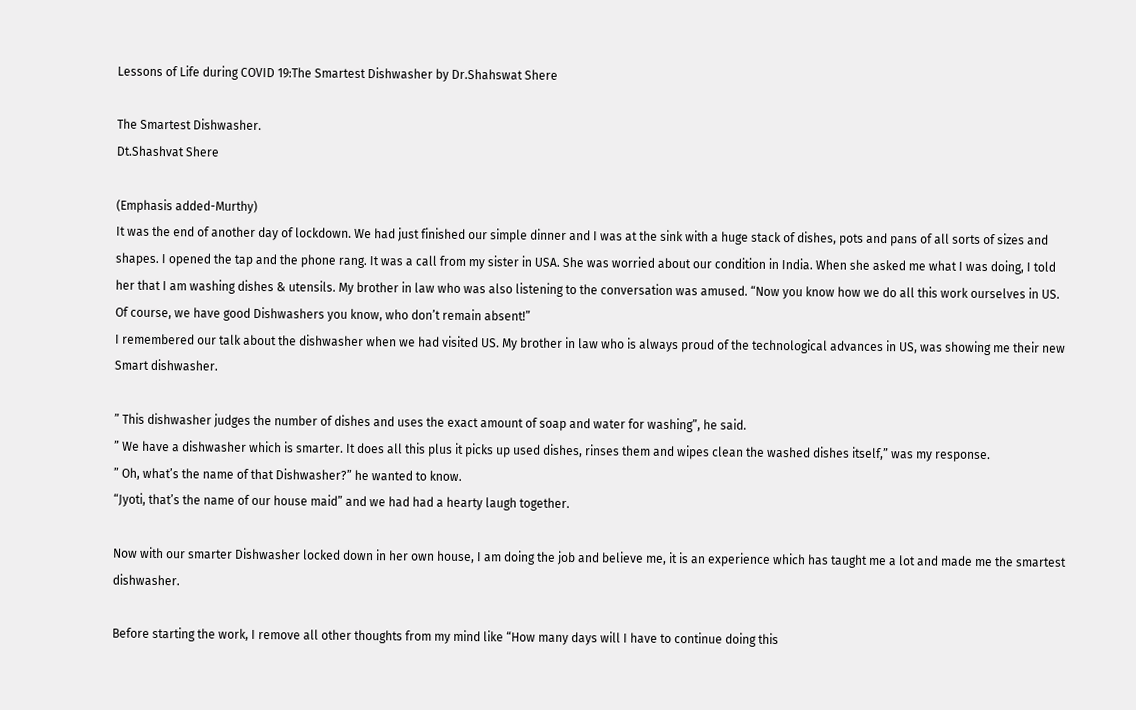Lessons of Life during COVID 19:The Smartest Dishwasher by Dr.Shahswat Shere

The Smartest Dishwasher.
Dt.Shashvat Shere

(Emphasis added-Murthy)
It was the end of another day of lockdown. We had just finished our simple dinner and I was at the sink with a huge stack of dishes, pots and pans of all sorts of sizes and shapes. I opened the tap and the phone rang. It was a call from my sister in USA. She was worried about our condition in India. When she asked me what I was doing, I told her that I am washing dishes & utensils. My brother in law who was also listening to the conversation was amused. “Now you know how we do all this work ourselves in US. Of course, we have good Dishwashers you know, who don’t remain absent!”
I remembered our talk about the dishwasher when we had visited US. My brother in law who is always proud of the technological advances in US, was showing me their new Smart dishwasher.

” This dishwasher judges the number of dishes and uses the exact amount of soap and water for washing”, he said.
” We have a dishwasher which is smarter. It does all this plus it picks up used dishes, rinses them and wipes clean the washed dishes itself,” was my response.
” Oh, what’s the name of that Dishwasher?” he wanted to know.
“Jyoti, that’s the name of our house maid” and we had had a hearty laugh together.

Now with our smarter Dishwasher locked down in her own house, I am doing the job and believe me, it is an experience which has taught me a lot and made me the smartest dishwasher.

Before starting the work, I remove all other thoughts from my mind like “How many days will I have to continue doing this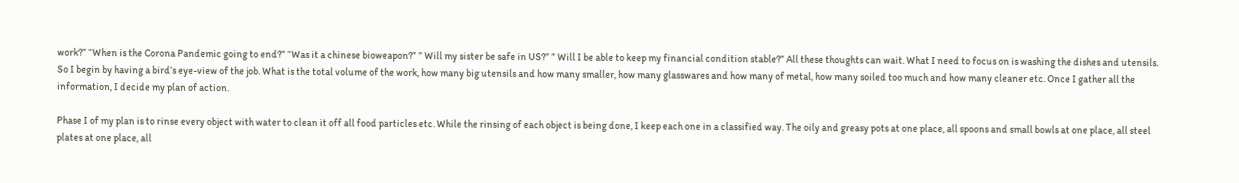work?” “When is the Corona Pandemic going to end?” “Was it a chinese bioweapon?” ” Will my sister be safe in US?” ” Will I be able to keep my financial condition stable?” All these thoughts can wait. What I need to focus on is washing the dishes and utensils.
So I begin by having a bird’s eye-view of the job. What is the total volume of the work, how many big utensils and how many smaller, how many glasswares and how many of metal, how many soiled too much and how many cleaner etc. Once I gather all the information, I decide my plan of action.

Phase I of my plan is to rinse every object with water to clean it off all food particles etc. While the rinsing of each object is being done, I keep each one in a classified way. The oily and greasy pots at one place, all spoons and small bowls at one place, all steel plates at one place, all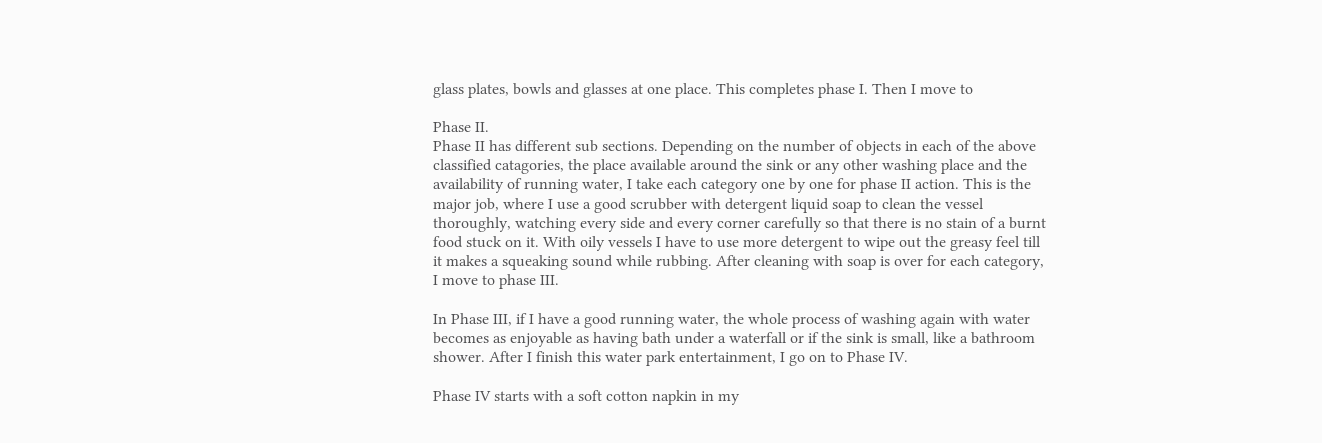glass plates, bowls and glasses at one place. This completes phase I. Then I move to

Phase II.
Phase II has different sub sections. Depending on the number of objects in each of the above classified catagories, the place available around the sink or any other washing place and the availability of running water, I take each category one by one for phase II action. This is the major job, where I use a good scrubber with detergent liquid soap to clean the vessel thoroughly, watching every side and every corner carefully so that there is no stain of a burnt food stuck on it. With oily vessels I have to use more detergent to wipe out the greasy feel till it makes a squeaking sound while rubbing. After cleaning with soap is over for each category, I move to phase III.

In Phase III, if I have a good running water, the whole process of washing again with water becomes as enjoyable as having bath under a waterfall or if the sink is small, like a bathroom shower. After I finish this water park entertainment, I go on to Phase IV.

Phase IV starts with a soft cotton napkin in my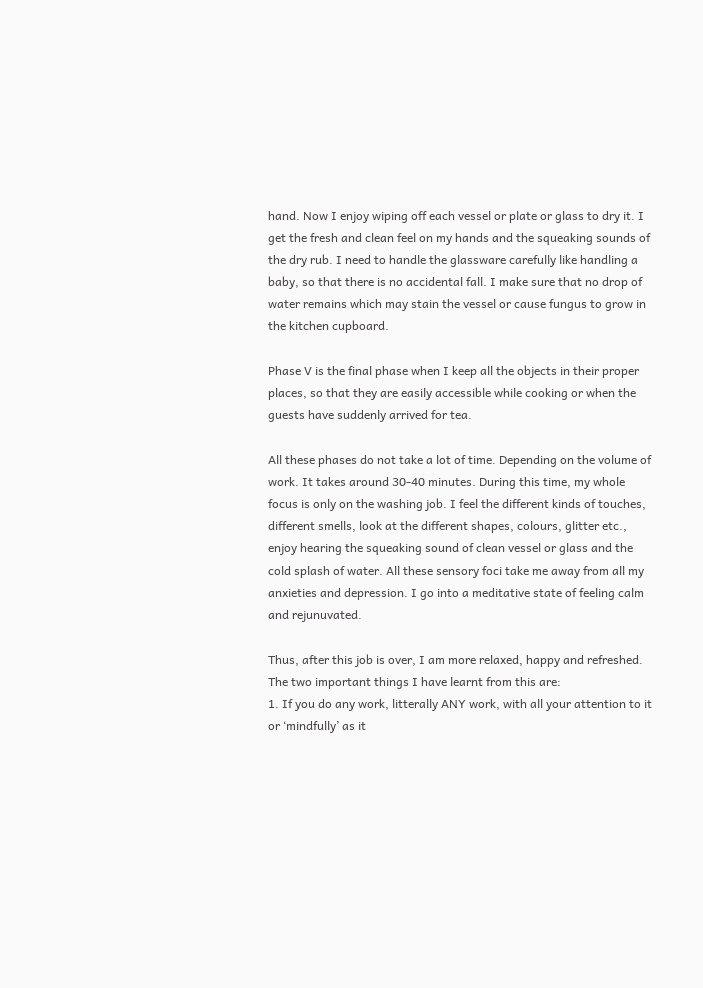hand. Now I enjoy wiping off each vessel or plate or glass to dry it. I get the fresh and clean feel on my hands and the squeaking sounds of the dry rub. I need to handle the glassware carefully like handling a baby, so that there is no accidental fall. I make sure that no drop of water remains which may stain the vessel or cause fungus to grow in the kitchen cupboard.

Phase V is the final phase when I keep all the objects in their proper places, so that they are easily accessible while cooking or when the guests have suddenly arrived for tea.

All these phases do not take a lot of time. Depending on the volume of work. It takes around 30-40 minutes. During this time, my whole focus is only on the washing job. I feel the different kinds of touches, different smells, look at the different shapes, colours, glitter etc., enjoy hearing the squeaking sound of clean vessel or glass and the cold splash of water. All these sensory foci take me away from all my anxieties and depression. I go into a meditative state of feeling calm and rejunuvated.

Thus, after this job is over, I am more relaxed, happy and refreshed.
The two important things I have learnt from this are:
1. If you do any work, litterally ANY work, with all your attention to it or ‘mindfully’ as it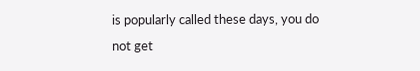is popularly called these days, you do not get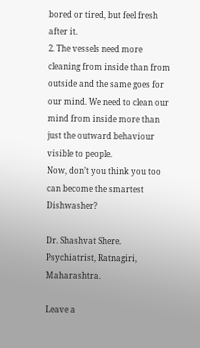bored or tired, but feel fresh after it.
2. The vessels need more cleaning from inside than from outside and the same goes for our mind. We need to clean our mind from inside more than just the outward behaviour visible to people.
Now, don’t you think you too can become the smartest Dishwasher?

Dr. Shashvat Shere. Psychiatrist, Ratnagiri, Maharashtra.

Leave a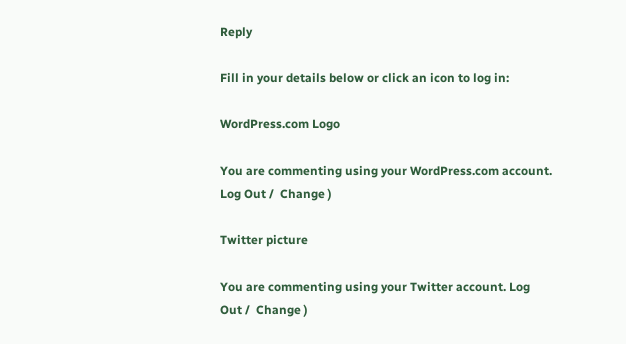Reply

Fill in your details below or click an icon to log in:

WordPress.com Logo

You are commenting using your WordPress.com account. Log Out /  Change )

Twitter picture

You are commenting using your Twitter account. Log Out /  Change )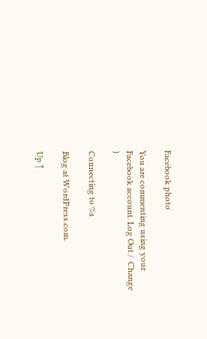Facebook photo

You are commenting using your Facebook account. Log Out /  Change )

Connecting to %s

Blog at WordPress.com.

Up ↑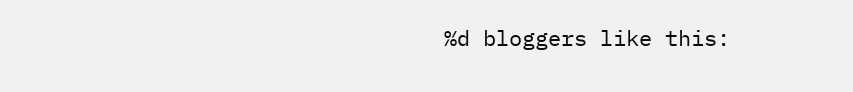%d bloggers like this: